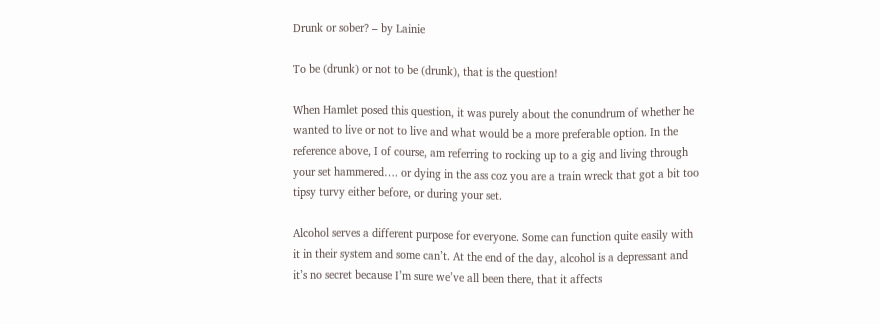Drunk or sober? – by Lainie

To be (drunk) or not to be (drunk), that is the question!

When Hamlet posed this question, it was purely about the conundrum of whether he wanted to live or not to live and what would be a more preferable option. In the reference above, I of course, am referring to rocking up to a gig and living through your set hammered…. or dying in the ass coz you are a train wreck that got a bit too tipsy turvy either before, or during your set.

Alcohol serves a different purpose for everyone. Some can function quite easily with it in their system and some can’t. At the end of the day, alcohol is a depressant and it’s no secret because I’m sure we’ve all been there, that it affects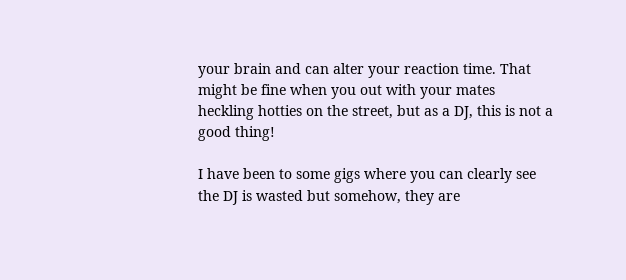your brain and can alter your reaction time. That might be fine when you out with your mates heckling hotties on the street, but as a DJ, this is not a good thing!

I have been to some gigs where you can clearly see the DJ is wasted but somehow, they are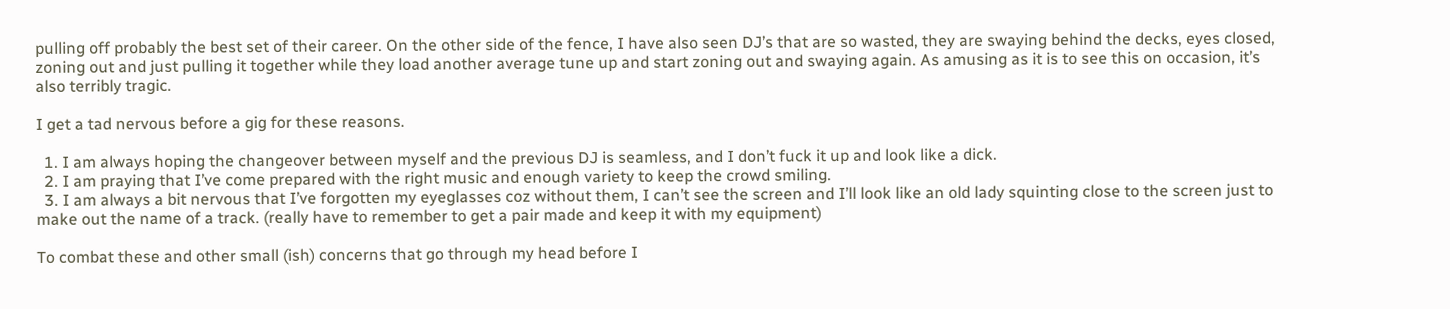pulling off probably the best set of their career. On the other side of the fence, I have also seen DJ’s that are so wasted, they are swaying behind the decks, eyes closed, zoning out and just pulling it together while they load another average tune up and start zoning out and swaying again. As amusing as it is to see this on occasion, it’s also terribly tragic.

I get a tad nervous before a gig for these reasons.

  1. I am always hoping the changeover between myself and the previous DJ is seamless, and I don’t fuck it up and look like a dick.
  2. I am praying that I’ve come prepared with the right music and enough variety to keep the crowd smiling.
  3. I am always a bit nervous that I’ve forgotten my eyeglasses coz without them, I can’t see the screen and I’ll look like an old lady squinting close to the screen just to make out the name of a track. (really have to remember to get a pair made and keep it with my equipment)

To combat these and other small (ish) concerns that go through my head before I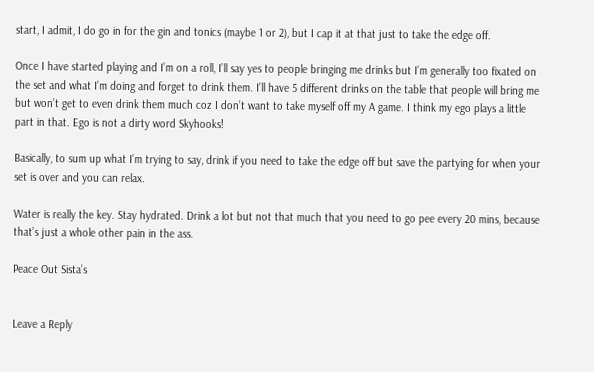start, I admit, I do go in for the gin and tonics (maybe 1 or 2), but I cap it at that just to take the edge off.

Once I have started playing and I’m on a roll, I’ll say yes to people bringing me drinks but I’m generally too fixated on the set and what I’m doing and forget to drink them. I’ll have 5 different drinks on the table that people will bring me but won’t get to even drink them much coz I don’t want to take myself off my A game. I think my ego plays a little part in that. Ego is not a dirty word Skyhooks!

Basically, to sum up what I’m trying to say, drink if you need to take the edge off but save the partying for when your set is over and you can relax.

Water is really the key. Stay hydrated. Drink a lot but not that much that you need to go pee every 20 mins, because that’s just a whole other pain in the ass.

Peace Out Sista’s


Leave a Reply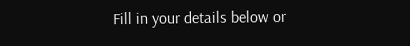Fill in your details below or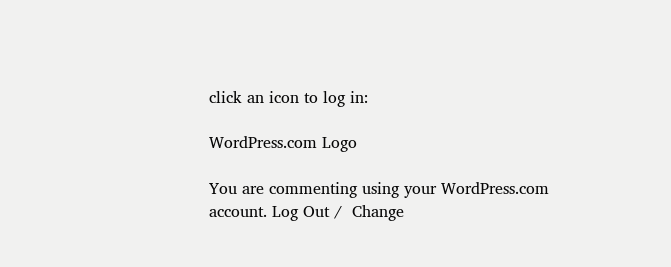click an icon to log in:

WordPress.com Logo

You are commenting using your WordPress.com account. Log Out /  Change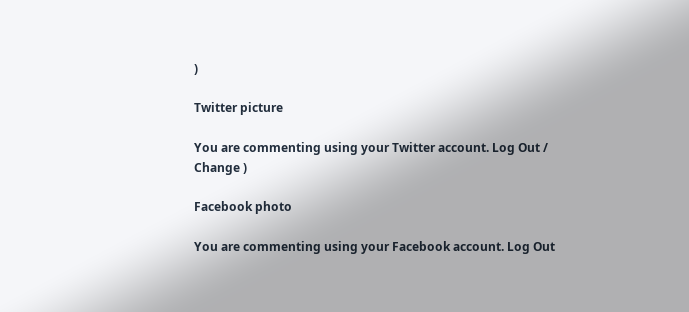)

Twitter picture

You are commenting using your Twitter account. Log Out /  Change )

Facebook photo

You are commenting using your Facebook account. Log Out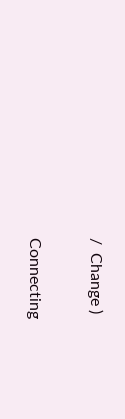/  Change )

Connecting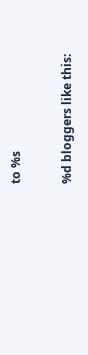to %s

%d bloggers like this: